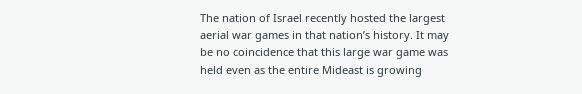The nation of Israel recently hosted the largest aerial war games in that nation’s history. It may be no coincidence that this large war game was held even as the entire Mideast is growing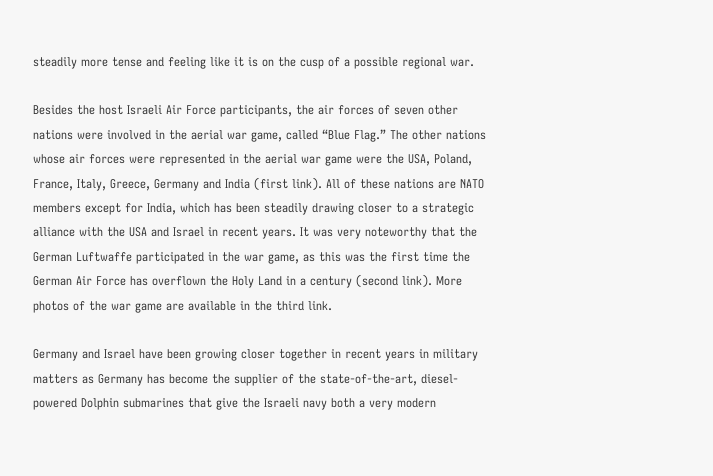steadily more tense and feeling like it is on the cusp of a possible regional war.

Besides the host Israeli Air Force participants, the air forces of seven other nations were involved in the aerial war game, called “Blue Flag.” The other nations whose air forces were represented in the aerial war game were the USA, Poland, France, Italy, Greece, Germany and India (first link). All of these nations are NATO members except for India, which has been steadily drawing closer to a strategic alliance with the USA and Israel in recent years. It was very noteworthy that the German Luftwaffe participated in the war game, as this was the first time the German Air Force has overflown the Holy Land in a century (second link). More photos of the war game are available in the third link.

Germany and Israel have been growing closer together in recent years in military matters as Germany has become the supplier of the state-of-the-art, diesel-powered Dolphin submarines that give the Israeli navy both a very modern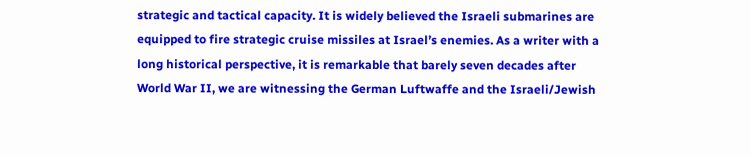strategic and tactical capacity. It is widely believed the Israeli submarines are equipped to fire strategic cruise missiles at Israel’s enemies. As a writer with a long historical perspective, it is remarkable that barely seven decades after World War II, we are witnessing the German Luftwaffe and the Israeli/Jewish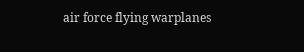air force flying warplanes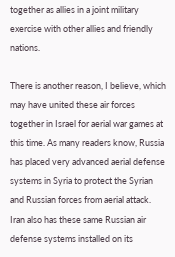together as allies in a joint military exercise with other allies and friendly nations.

There is another reason, I believe, which may have united these air forces together in Israel for aerial war games at this time. As many readers know, Russia has placed very advanced aerial defense systems in Syria to protect the Syrian and Russian forces from aerial attack. Iran also has these same Russian air defense systems installed on its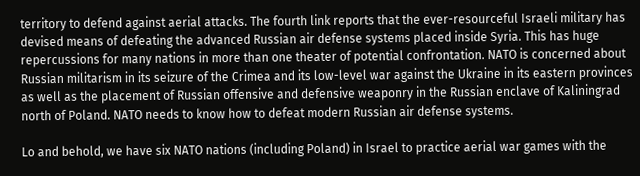territory to defend against aerial attacks. The fourth link reports that the ever-resourceful Israeli military has devised means of defeating the advanced Russian air defense systems placed inside Syria. This has huge repercussions for many nations in more than one theater of potential confrontation. NATO is concerned about Russian militarism in its seizure of the Crimea and its low-level war against the Ukraine in its eastern provinces as well as the placement of Russian offensive and defensive weaponry in the Russian enclave of Kaliningrad north of Poland. NATO needs to know how to defeat modern Russian air defense systems.

Lo and behold, we have six NATO nations (including Poland) in Israel to practice aerial war games with the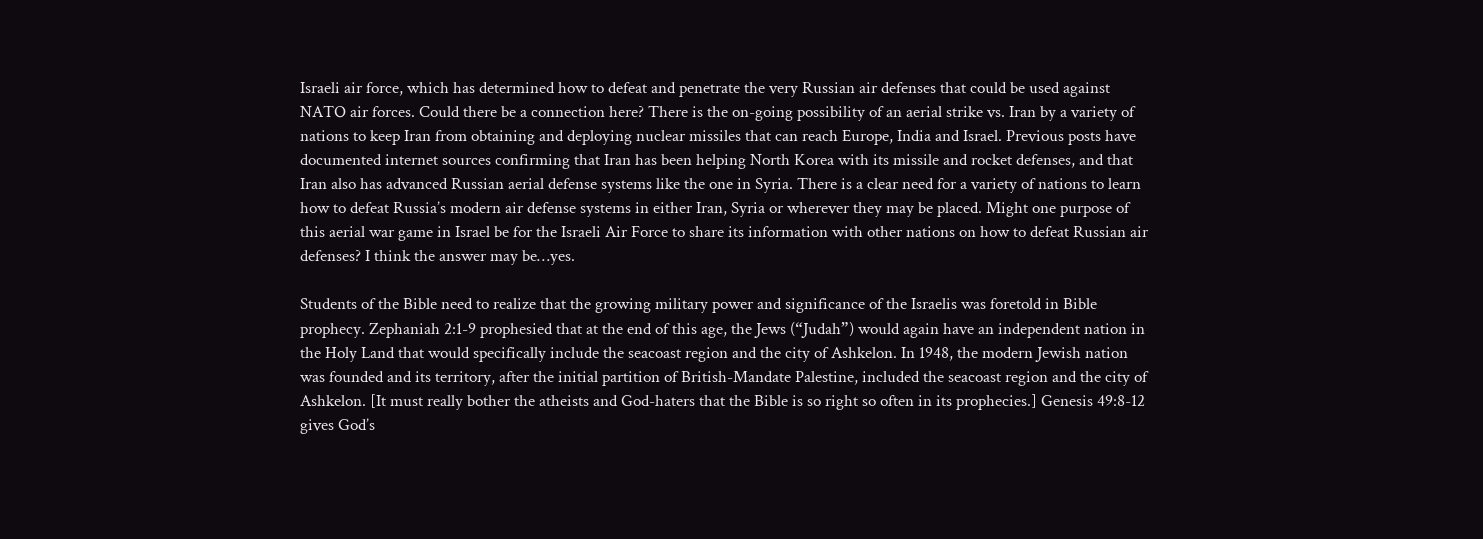Israeli air force, which has determined how to defeat and penetrate the very Russian air defenses that could be used against NATO air forces. Could there be a connection here? There is the on-going possibility of an aerial strike vs. Iran by a variety of nations to keep Iran from obtaining and deploying nuclear missiles that can reach Europe, India and Israel. Previous posts have documented internet sources confirming that Iran has been helping North Korea with its missile and rocket defenses, and that Iran also has advanced Russian aerial defense systems like the one in Syria. There is a clear need for a variety of nations to learn how to defeat Russia’s modern air defense systems in either Iran, Syria or wherever they may be placed. Might one purpose of this aerial war game in Israel be for the Israeli Air Force to share its information with other nations on how to defeat Russian air defenses? I think the answer may be…yes.

Students of the Bible need to realize that the growing military power and significance of the Israelis was foretold in Bible prophecy. Zephaniah 2:1-9 prophesied that at the end of this age, the Jews (“Judah”) would again have an independent nation in the Holy Land that would specifically include the seacoast region and the city of Ashkelon. In 1948, the modern Jewish nation was founded and its territory, after the initial partition of British-Mandate Palestine, included the seacoast region and the city of Ashkelon. [It must really bother the atheists and God-haters that the Bible is so right so often in its prophecies.] Genesis 49:8-12 gives God’s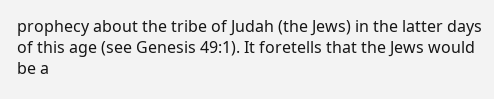prophecy about the tribe of Judah (the Jews) in the latter days of this age (see Genesis 49:1). It foretells that the Jews would be a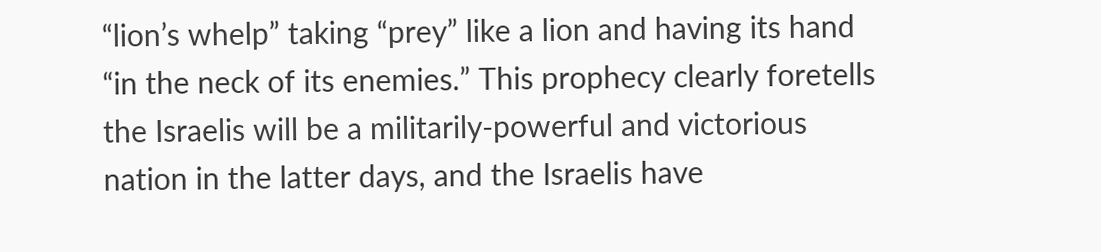“lion’s whelp” taking “prey” like a lion and having its hand “in the neck of its enemies.” This prophecy clearly foretells the Israelis will be a militarily-powerful and victorious nation in the latter days, and the Israelis have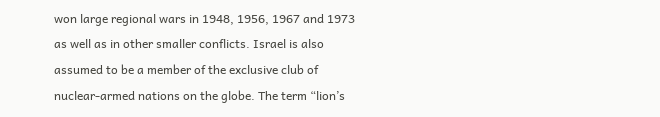won large regional wars in 1948, 1956, 1967 and 1973 as well as in other smaller conflicts. Israel is also assumed to be a member of the exclusive club of nuclear-armed nations on the globe. The term “lion’s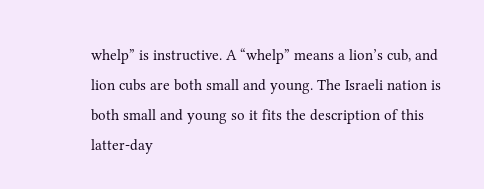whelp” is instructive. A “whelp” means a lion’s cub, and lion cubs are both small and young. The Israeli nation is both small and young so it fits the description of this latter-day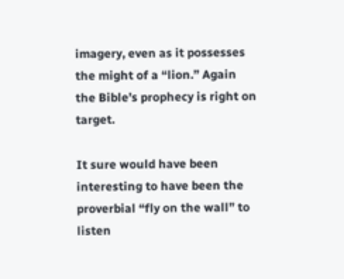imagery, even as it possesses the might of a “lion.” Again the Bible’s prophecy is right on target.

It sure would have been interesting to have been the proverbial “fly on the wall” to listen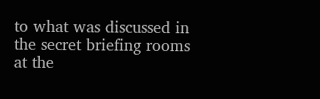to what was discussed in the secret briefing rooms at the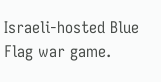Israeli-hosted Blue Flag war game.